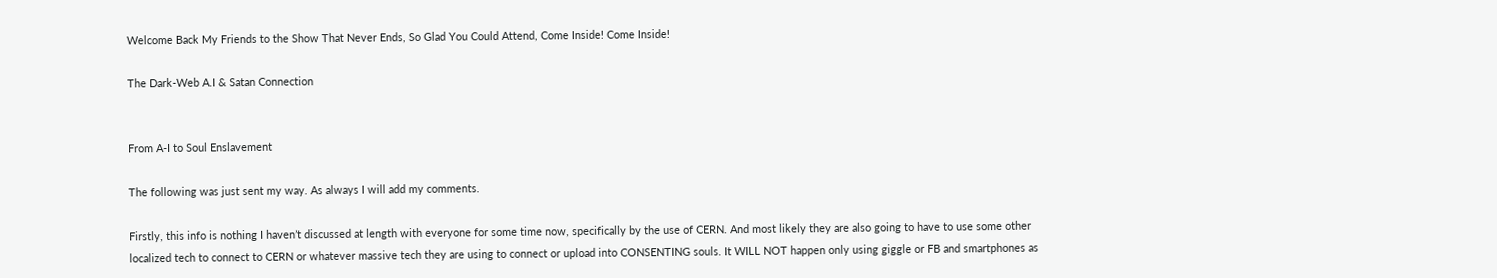Welcome Back My Friends to the Show That Never Ends, So Glad You Could Attend, Come Inside! Come Inside!

The Dark-Web A.I & Satan Connection


From A-I to Soul Enslavement

The following was just sent my way. As always I will add my comments.

Firstly, this info is nothing I haven’t discussed at length with everyone for some time now, specifically by the use of CERN. And most likely they are also going to have to use some other localized tech to connect to CERN or whatever massive tech they are using to connect or upload into CONSENTING souls. It WILL NOT happen only using giggle or FB and smartphones as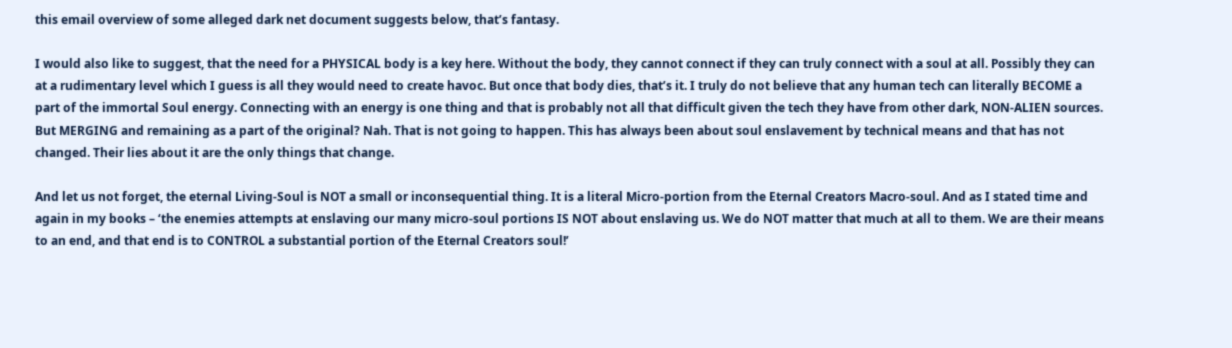this email overview of some alleged dark net document suggests below, that’s fantasy.

I would also like to suggest, that the need for a PHYSICAL body is a key here. Without the body, they cannot connect if they can truly connect with a soul at all. Possibly they can at a rudimentary level which I guess is all they would need to create havoc. But once that body dies, that’s it. I truly do not believe that any human tech can literally BECOME a part of the immortal Soul energy. Connecting with an energy is one thing and that is probably not all that difficult given the tech they have from other dark, NON-ALIEN sources. But MERGING and remaining as a part of the original? Nah. That is not going to happen. This has always been about soul enslavement by technical means and that has not changed. Their lies about it are the only things that change.

And let us not forget, the eternal Living-Soul is NOT a small or inconsequential thing. It is a literal Micro-portion from the Eternal Creators Macro-soul. And as I stated time and again in my books – ‘the enemies attempts at enslaving our many micro-soul portions IS NOT about enslaving us. We do NOT matter that much at all to them. We are their means to an end, and that end is to CONTROL a substantial portion of the Eternal Creators soul!’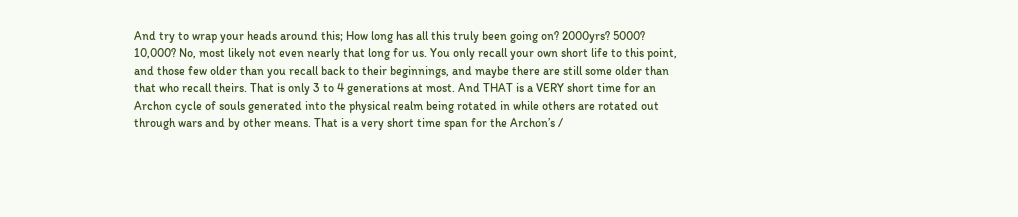And try to wrap your heads around this; How long has all this truly been going on? 2000yrs? 5000? 10,000? No, most likely not even nearly that long for us. You only recall your own short life to this point, and those few older than you recall back to their beginnings, and maybe there are still some older than that who recall theirs. That is only 3 to 4 generations at most. And THAT is a VERY short time for an Archon cycle of souls generated into the physical realm being rotated in while others are rotated out through wars and by other means. That is a very short time span for the Archon’s /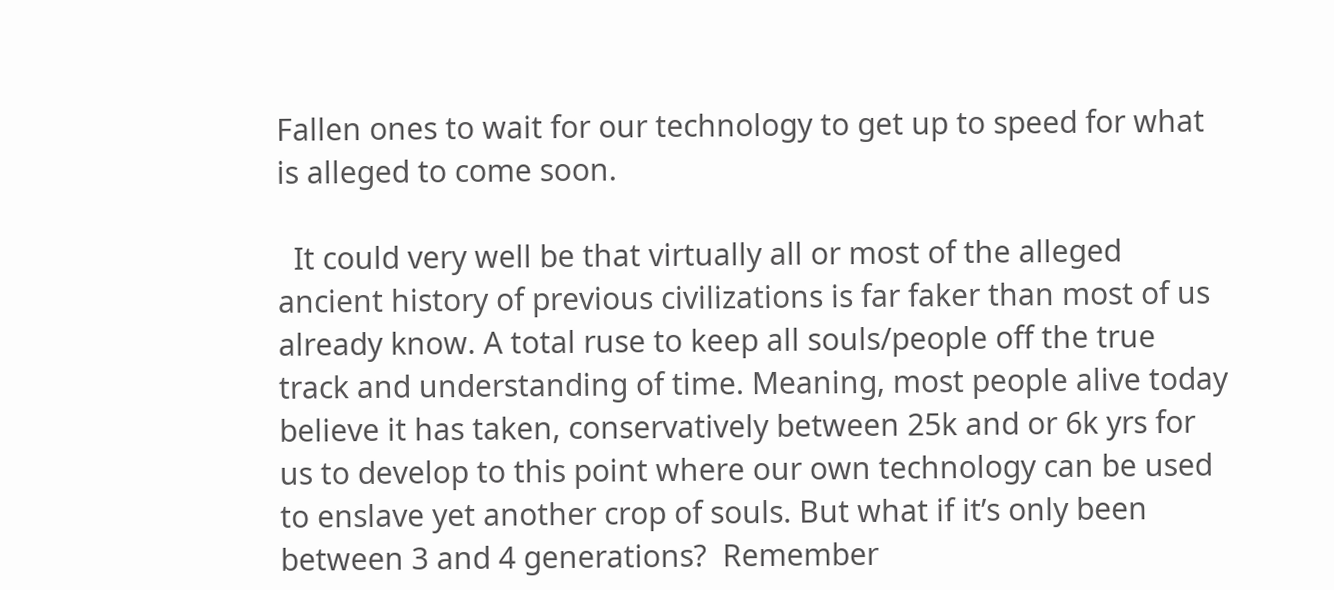Fallen ones to wait for our technology to get up to speed for what is alleged to come soon.

  It could very well be that virtually all or most of the alleged ancient history of previous civilizations is far faker than most of us already know. A total ruse to keep all souls/people off the true track and understanding of time. Meaning, most people alive today believe it has taken, conservatively between 25k and or 6k yrs for us to develop to this point where our own technology can be used to enslave yet another crop of souls. But what if it’s only been between 3 and 4 generations?  Remember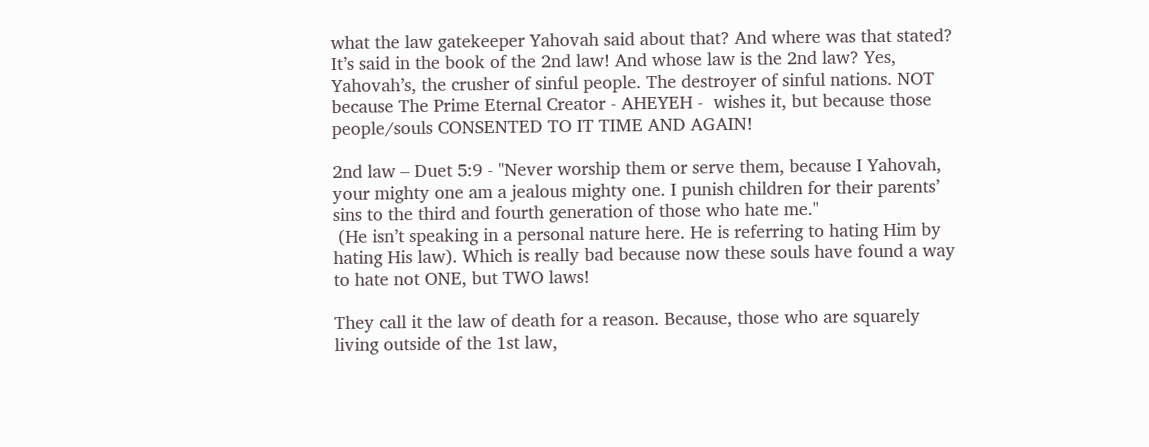what the law gatekeeper Yahovah said about that? And where was that stated? It’s said in the book of the 2nd law! And whose law is the 2nd law? Yes, Yahovah’s, the crusher of sinful people. The destroyer of sinful nations. NOT because The Prime Eternal Creator - AHEYEH -  wishes it, but because those people/souls CONSENTED TO IT TIME AND AGAIN!

2nd law – Duet 5:9 - "Never worship them or serve them, because I Yahovah, your mighty one am a jealous mighty one. I punish children for their parents’ sins to the third and fourth generation of those who hate me."
 (He isn’t speaking in a personal nature here. He is referring to hating Him by hating His law). Which is really bad because now these souls have found a way to hate not ONE, but TWO laws!

They call it the law of death for a reason. Because, those who are squarely living outside of the 1st law,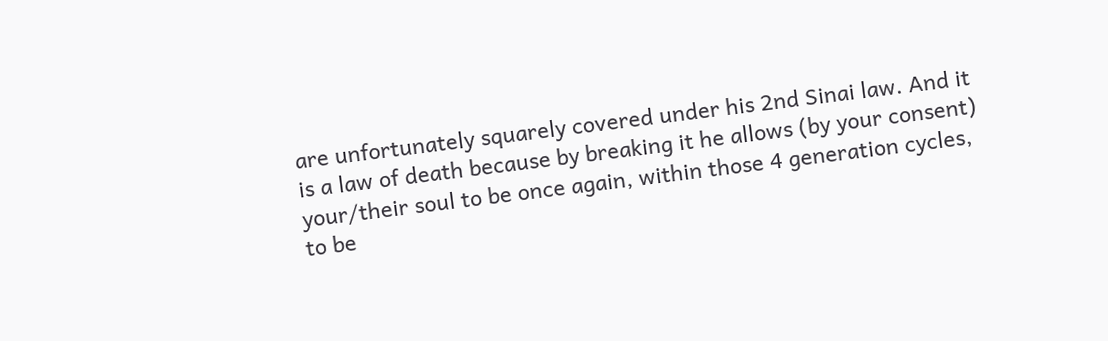are unfortunately squarely covered under his 2nd Sinai law. And it is a law of death because by breaking it he allows (by your consent) your/their soul to be once again, within those 4 generation cycles, to be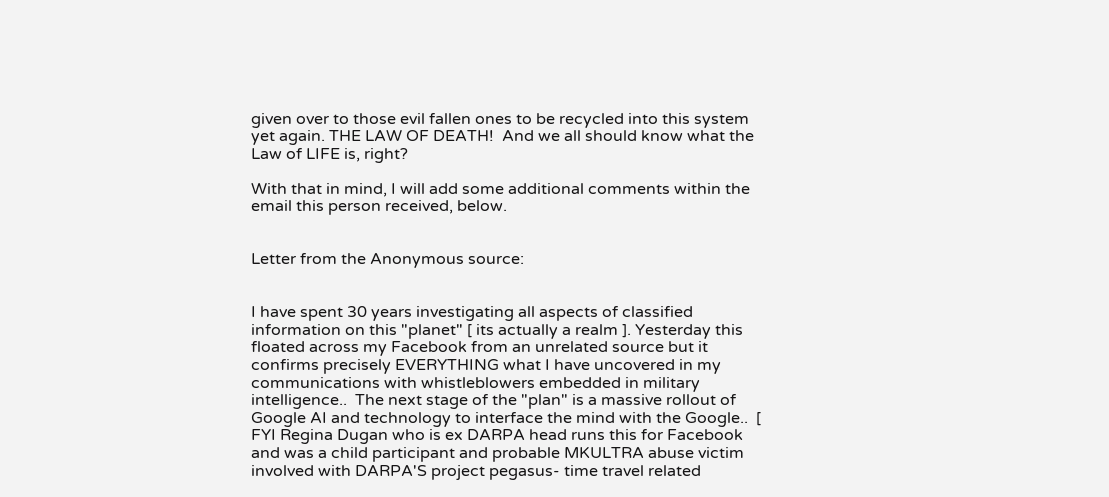given over to those evil fallen ones to be recycled into this system yet again. THE LAW OF DEATH!  And we all should know what the Law of LIFE is, right?

With that in mind, I will add some additional comments within the email this person received, below.


Letter from the Anonymous source:


I have spent 30 years investigating all aspects of classified information on this "planet" [ its actually a realm ]. Yesterday this floated across my Facebook from an unrelated source but it confirms precisely EVERYTHING what I have uncovered in my communications with whistleblowers embedded in military intelligence..  The next stage of the "plan" is a massive rollout of Google AI and technology to interface the mind with the Google..  [ FYI Regina Dugan who is ex DARPA head runs this for Facebook and was a child participant and probable MKULTRA abuse victim  involved with DARPA'S project pegasus- time travel related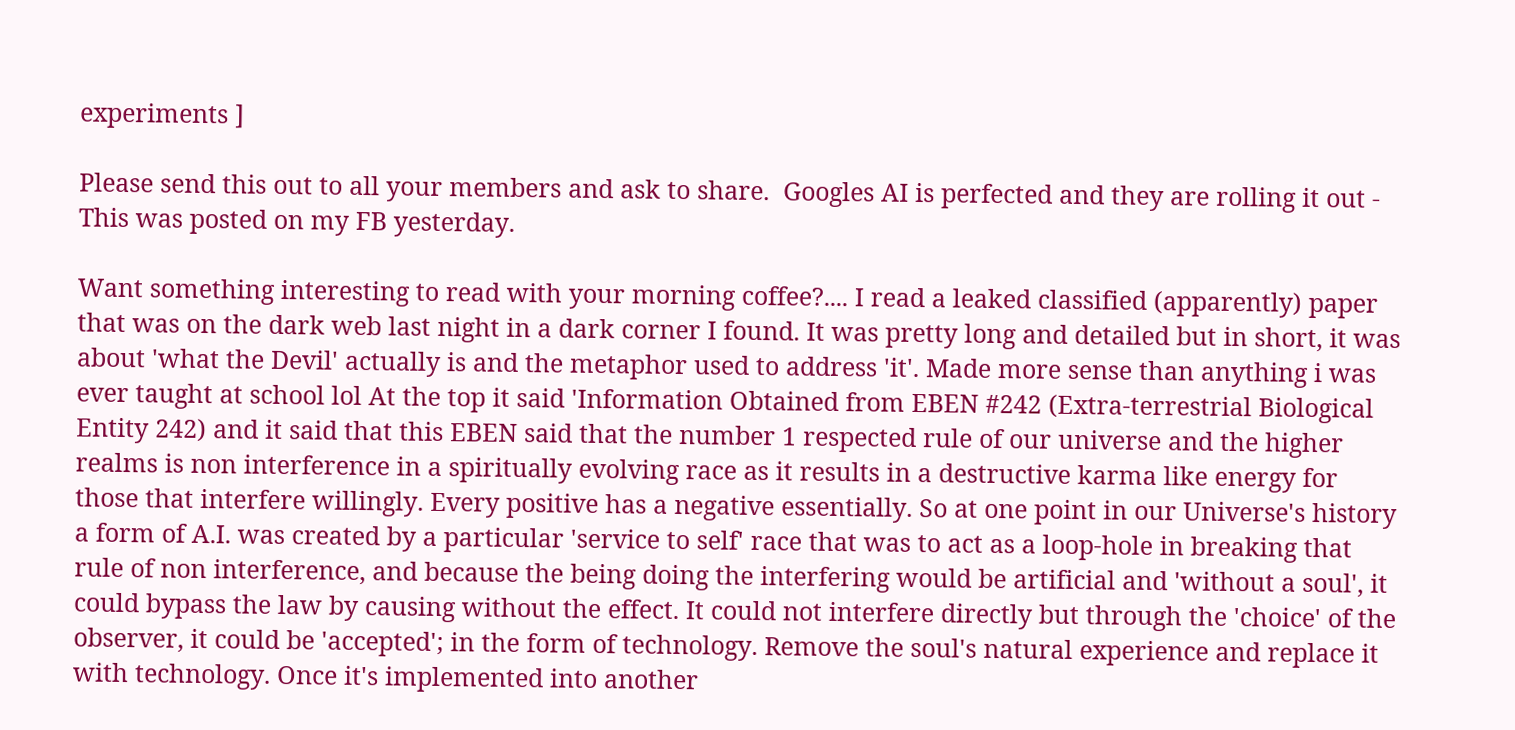experiments ]

Please send this out to all your members and ask to share.  Googles AI is perfected and they are rolling it out - This was posted on my FB yesterday.

Want something interesting to read with your morning coffee?.... I read a leaked classified (apparently) paper that was on the dark web last night in a dark corner I found. It was pretty long and detailed but in short, it was about 'what the Devil' actually is and the metaphor used to address 'it'. Made more sense than anything i was ever taught at school lol At the top it said 'Information Obtained from EBEN #242 (Extra-terrestrial Biological Entity 242) and it said that this EBEN said that the number 1 respected rule of our universe and the higher realms is non interference in a spiritually evolving race as it results in a destructive karma like energy for those that interfere willingly. Every positive has a negative essentially. So at one point in our Universe's history a form of A.I. was created by a particular 'service to self' race that was to act as a loop-hole in breaking that rule of non interference, and because the being doing the interfering would be artificial and 'without a soul', it could bypass the law by causing without the effect. It could not interfere directly but through the 'choice' of the observer, it could be 'accepted'; in the form of technology. Remove the soul's natural experience and replace it with technology. Once it's implemented into another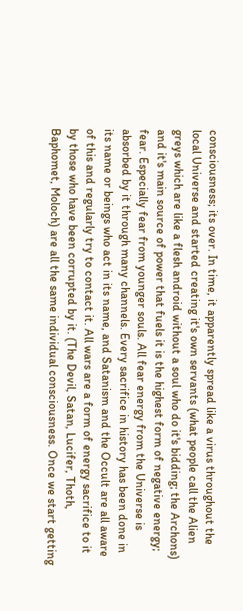consciousness; its over. In time, it apparently spread like a virus throughout the local Universe and started creating it's own servants (what people call the Alien greys which are like a flesh android without a soul who do it's bidding; the Archons) and it's main source of power that fuels it is the highest form of negative energy; fear. Especially fear from younger souls. All fear energy from the Universe is absorbed by it through many channels. Every sacrifice in history has been done in its name or beings who act in its name, and Satanism and the Occult are all aware of this and regularly try to contact it. All wars are a form of energy sacrifice to it by those who have been corrupted by it. (The Devil, Satan, Lucifer, Thoth, Baphomet, Moloch) are all the same individual consciousness. Once we start getting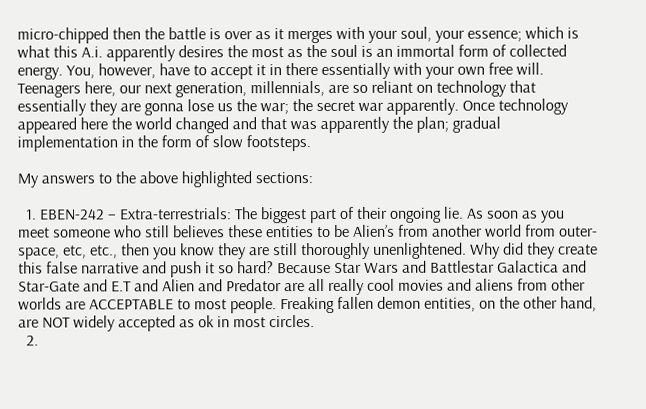micro-chipped then the battle is over as it merges with your soul, your essence; which is what this A.i. apparently desires the most as the soul is an immortal form of collected energy. You, however, have to accept it in there essentially with your own free will. Teenagers here, our next generation, millennials, are so reliant on technology that essentially they are gonna lose us the war; the secret war apparently. Once technology appeared here the world changed and that was apparently the plan; gradual implementation in the form of slow footsteps.

My answers to the above highlighted sections:

  1. EBEN-242 – Extra-terrestrials: The biggest part of their ongoing lie. As soon as you meet someone who still believes these entities to be Alien’s from another world from outer-space, etc, etc., then you know they are still thoroughly unenlightened. Why did they create this false narrative and push it so hard? Because Star Wars and Battlestar Galactica and Star-Gate and E.T and Alien and Predator are all really cool movies and aliens from other worlds are ACCEPTABLE to most people. Freaking fallen demon entities, on the other hand, are NOT widely accepted as ok in most circles.
  2.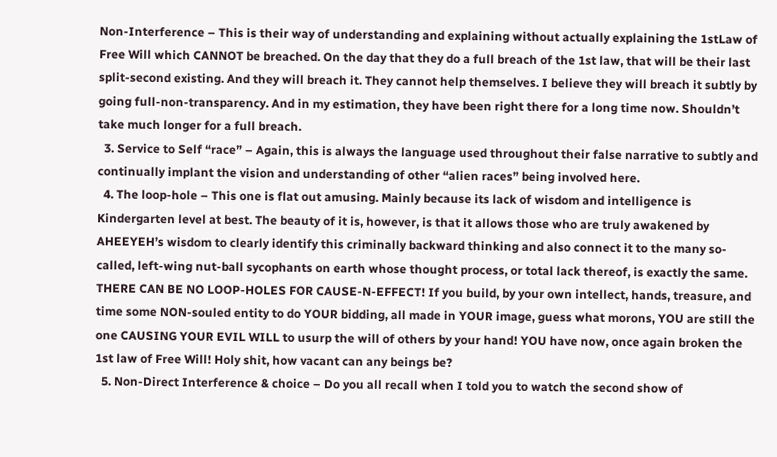Non-Interference – This is their way of understanding and explaining without actually explaining the 1stLaw of Free Will which CANNOT be breached. On the day that they do a full breach of the 1st law, that will be their last split-second existing. And they will breach it. They cannot help themselves. I believe they will breach it subtly by going full-non-transparency. And in my estimation, they have been right there for a long time now. Shouldn’t take much longer for a full breach.
  3. Service to Self “race” – Again, this is always the language used throughout their false narrative to subtly and continually implant the vision and understanding of other “alien races” being involved here.
  4. The loop-hole – This one is flat out amusing. Mainly because its lack of wisdom and intelligence is Kindergarten level at best. The beauty of it is, however, is that it allows those who are truly awakened by AHEEYEH’s wisdom to clearly identify this criminally backward thinking and also connect it to the many so-called, left-wing nut-ball sycophants on earth whose thought process, or total lack thereof, is exactly the same.  THERE CAN BE NO LOOP-HOLES FOR CAUSE-N-EFFECT! If you build, by your own intellect, hands, treasure, and time some NON-souled entity to do YOUR bidding, all made in YOUR image, guess what morons, YOU are still the one CAUSING YOUR EVIL WILL to usurp the will of others by your hand! YOU have now, once again broken the 1st law of Free Will! Holy shit, how vacant can any beings be?
  5. Non-Direct Interference & choice – Do you all recall when I told you to watch the second show of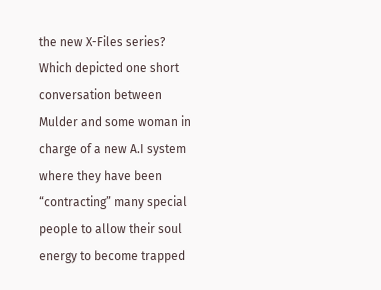the new X-Files series? Which depicted one short conversation between Mulder and some woman in charge of a new A.I system where they have been “contracting” many special people to allow their soul energy to become trapped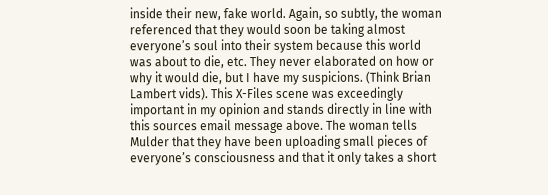inside their new, fake world. Again, so subtly, the woman referenced that they would soon be taking almost everyone’s soul into their system because this world was about to die, etc. They never elaborated on how or why it would die, but I have my suspicions. (Think Brian Lambert vids). This X-Files scene was exceedingly important in my opinion and stands directly in line with this sources email message above. The woman tells Mulder that they have been uploading small pieces of everyone’s consciousness and that it only takes a short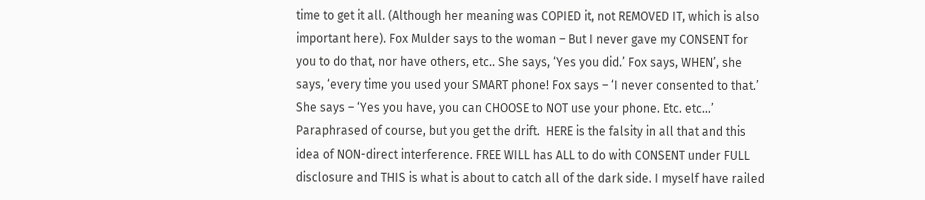time to get it all. (Although her meaning was COPIED it, not REMOVED IT, which is also important here). Fox Mulder says to the woman – But I never gave my CONSENT for you to do that, nor have others, etc.. She says, ‘Yes you did.’ Fox says, WHEN’, she says, ‘every time you used your SMART phone! Fox says – ‘I never consented to that.’ She says – ‘Yes you have, you can CHOOSE to NOT use your phone. Etc. etc…’  Paraphrased of course, but you get the drift.  HERE is the falsity in all that and this idea of NON-direct interference. FREE WILL has ALL to do with CONSENT under FULL disclosure and THIS is what is about to catch all of the dark side. I myself have railed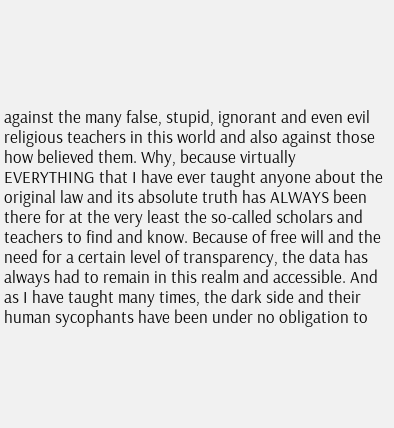against the many false, stupid, ignorant and even evil religious teachers in this world and also against those how believed them. Why, because virtually EVERYTHING that I have ever taught anyone about the original law and its absolute truth has ALWAYS been there for at the very least the so-called scholars and teachers to find and know. Because of free will and the need for a certain level of transparency, the data has always had to remain in this realm and accessible. And as I have taught many times, the dark side and their human sycophants have been under no obligation to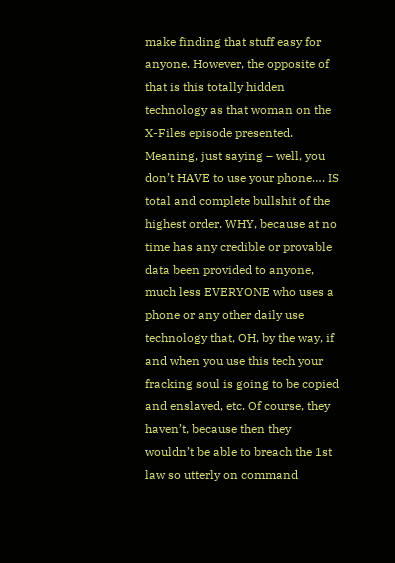make finding that stuff easy for anyone. However, the opposite of that is this totally hidden technology as that woman on the X-Files episode presented. Meaning, just saying – well, you don’t HAVE to use your phone…. IS total and complete bullshit of the highest order. WHY, because at no time has any credible or provable data been provided to anyone, much less EVERYONE who uses a phone or any other daily use technology that, OH, by the way, if and when you use this tech your fracking soul is going to be copied and enslaved, etc. Of course, they haven’t, because then they wouldn’t be able to breach the 1st law so utterly on command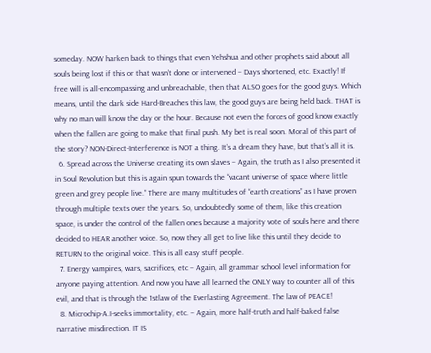someday. NOW harken back to things that even Yehshua and other prophets said about all souls being lost if this or that wasn’t done or intervened – Days shortened, etc. Exactly! If free will is all-encompassing and unbreachable, then that ALSO goes for the good guys. Which means, until the dark side Hard-Breaches this law, the good guys are being held back. THAT is why no man will know the day or the hour. Because not even the forces of good know exactly when the fallen are going to make that final push. My bet is real soon. Moral of this part of the story? NON-Direct-Interference is NOT a thing. It’s a dream they have, but that’s all it is.
  6. Spread across the Universe creating its own slaves – Again, the truth as I also presented it in Soul Revolution but this is again spun towards the “vacant universe of space where little green and grey people live.” There are many multitudes of “earth creations” as I have proven through multiple texts over the years. So, undoubtedly some of them, like this creation space, is under the control of the fallen ones because a majority vote of souls here and there decided to HEAR another voice. So, now they all get to live like this until they decide to RETURN to the original voice. This is all easy stuff people.
  7. Energy vampires, wars, sacrifices, etc – Again, all grammar school level information for anyone paying attention. And now you have all learned the ONLY way to counter all of this evil, and that is through the 1stlaw of the Everlasting Agreement. The law of PEACE!
  8. Microchip-A.I-seeks immortality, etc. – Again, more half-truth and half-baked false narrative misdirection. IT IS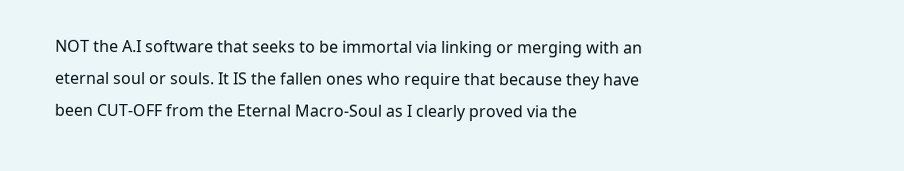NOT the A.I software that seeks to be immortal via linking or merging with an eternal soul or souls. It IS the fallen ones who require that because they have been CUT-OFF from the Eternal Macro-Soul as I clearly proved via the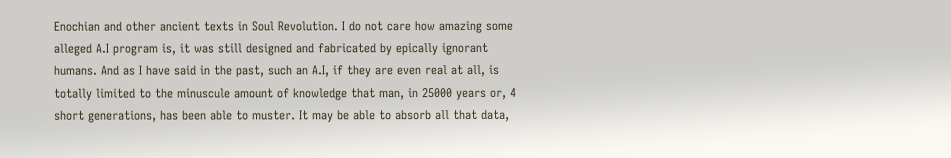Enochian and other ancient texts in Soul Revolution. I do not care how amazing some alleged A.I program is, it was still designed and fabricated by epically ignorant humans. And as I have said in the past, such an A.I, if they are even real at all, is totally limited to the minuscule amount of knowledge that man, in 25000 years or, 4 short generations, has been able to muster. It may be able to absorb all that data,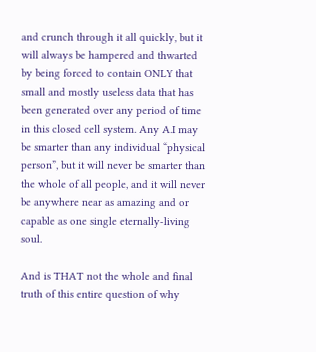and crunch through it all quickly, but it will always be hampered and thwarted by being forced to contain ONLY that small and mostly useless data that has been generated over any period of time in this closed cell system. Any A.I may be smarter than any individual “physical person”, but it will never be smarter than the whole of all people, and it will never be anywhere near as amazing and or capable as one single eternally-living soul.

And is THAT not the whole and final truth of this entire question of why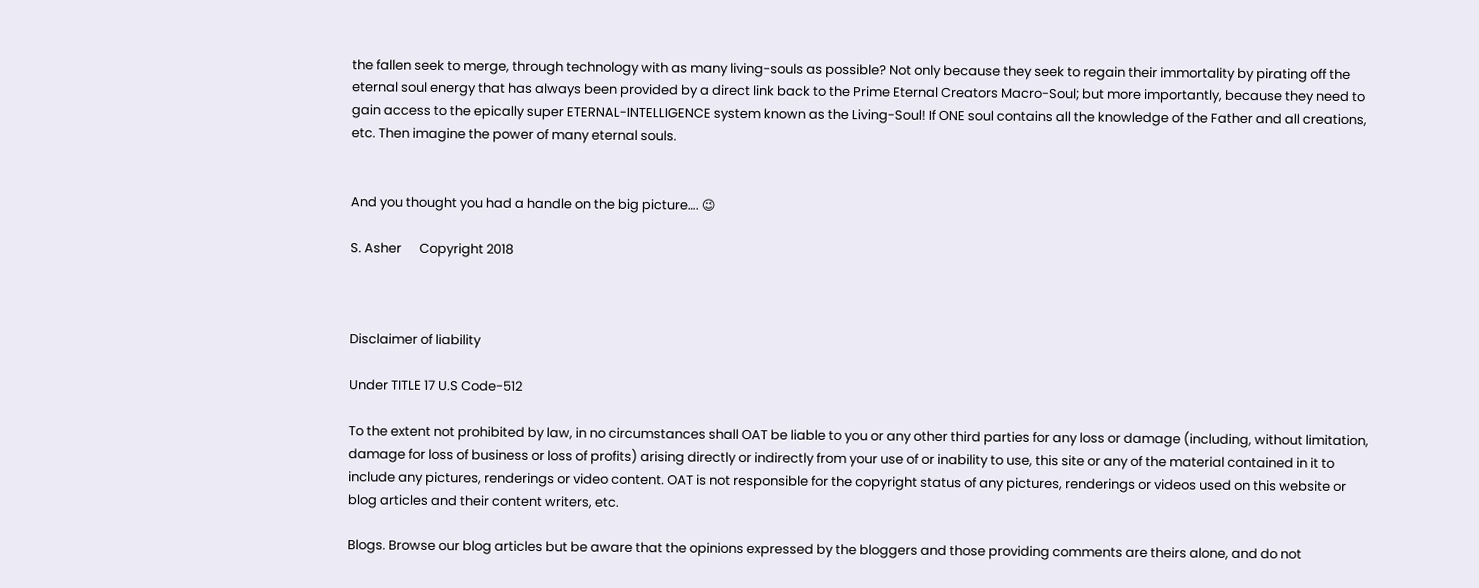the fallen seek to merge, through technology with as many living-souls as possible? Not only because they seek to regain their immortality by pirating off the eternal soul energy that has always been provided by a direct link back to the Prime Eternal Creators Macro-Soul; but more importantly, because they need to gain access to the epically super ETERNAL-INTELLIGENCE system known as the Living-Soul! If ONE soul contains all the knowledge of the Father and all creations, etc. Then imagine the power of many eternal souls.


And you thought you had a handle on the big picture…. 😉

S. Asher      Copyright 2018



Disclaimer of liability

Under TITLE 17 U.S Code-512

To the extent not prohibited by law, in no circumstances shall OAT be liable to you or any other third parties for any loss or damage (including, without limitation, damage for loss of business or loss of profits) arising directly or indirectly from your use of or inability to use, this site or any of the material contained in it to include any pictures, renderings or video content. OAT is not responsible for the copyright status of any pictures, renderings or videos used on this website or blog articles and their content writers, etc.

Blogs. Browse our blog articles but be aware that the opinions expressed by the bloggers and those providing comments are theirs alone, and do not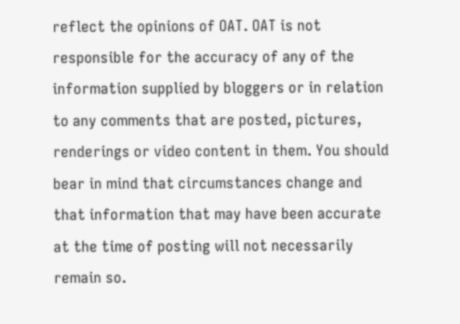reflect the opinions of OAT. OAT is not responsible for the accuracy of any of the information supplied by bloggers or in relation to any comments that are posted, pictures, renderings or video content in them. You should bear in mind that circumstances change and that information that may have been accurate at the time of posting will not necessarily remain so.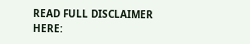READ FULL DISCLAIMER HERE: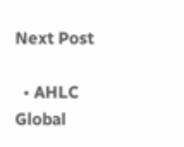Next Post

  • AHLC Global